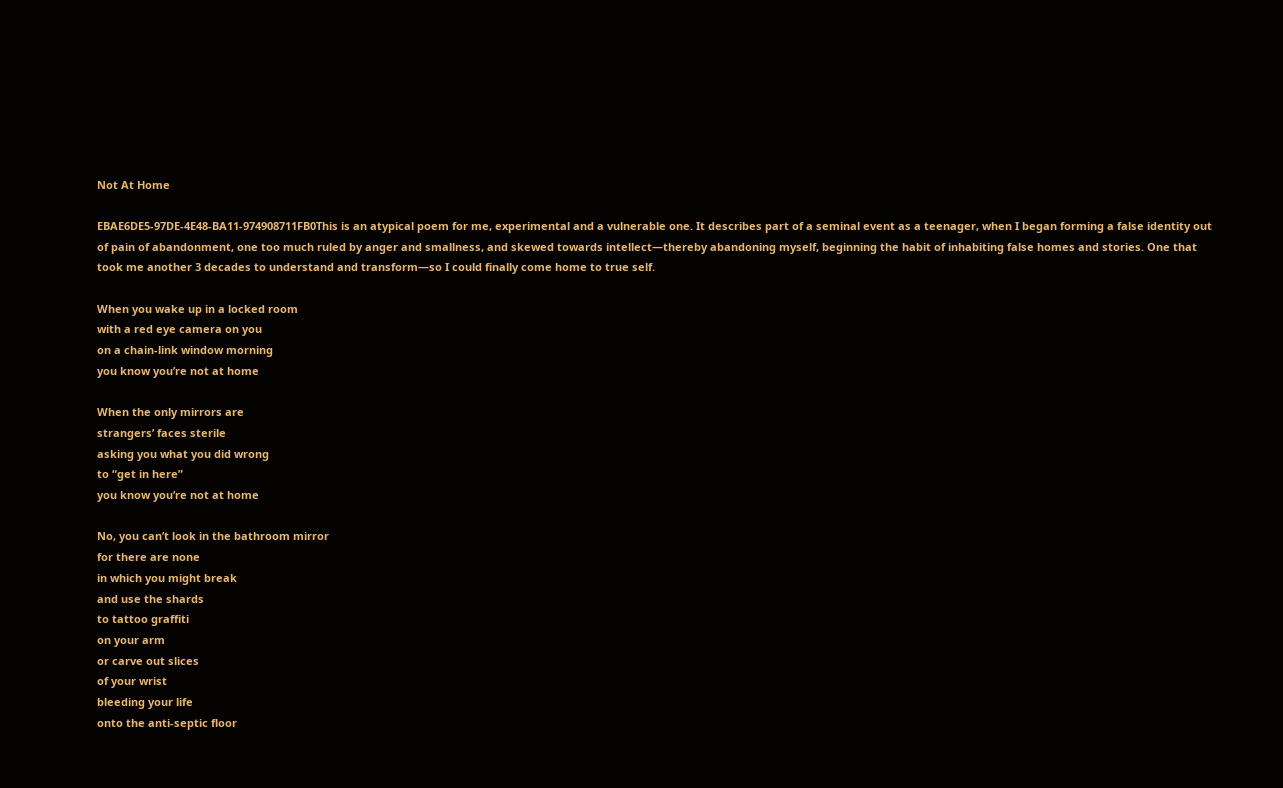Not At Home

EBAE6DE5-97DE-4E48-BA11-974908711FB0This is an atypical poem for me, experimental and a vulnerable one. It describes part of a seminal event as a teenager, when I began forming a false identity out of pain of abandonment, one too much ruled by anger and smallness, and skewed towards intellect—thereby abandoning myself, beginning the habit of inhabiting false homes and stories. One that took me another 3 decades to understand and transform—so I could finally come home to true self.

When you wake up in a locked room
with a red eye camera on you
on a chain-link window morning
you know you’re not at home

When the only mirrors are
strangers’ faces sterile
asking you what you did wrong
to “get in here”
you know you’re not at home

No, you can’t look in the bathroom mirror
for there are none
in which you might break
and use the shards
to tattoo graffiti
on your arm
or carve out slices
of your wrist
bleeding your life
onto the anti-septic floor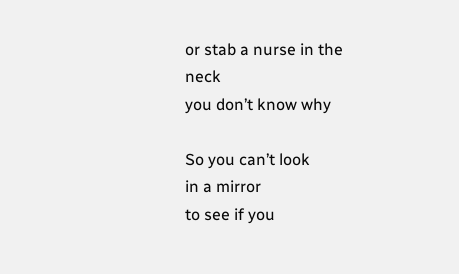or stab a nurse in the neck
you don’t know why

So you can’t look
in a mirror
to see if you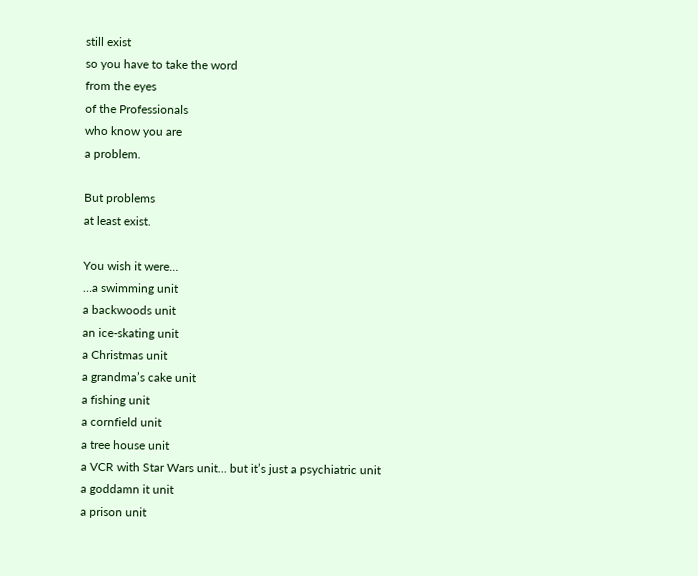still exist
so you have to take the word
from the eyes
of the Professionals
who know you are
a problem.

But problems
at least exist.

You wish it were…
…a swimming unit
a backwoods unit
an ice-skating unit
a Christmas unit
a grandma’s cake unit
a fishing unit
a cornfield unit
a tree house unit
a VCR with Star Wars unit… but it’s just a psychiatric unit
a goddamn it unit
a prison unit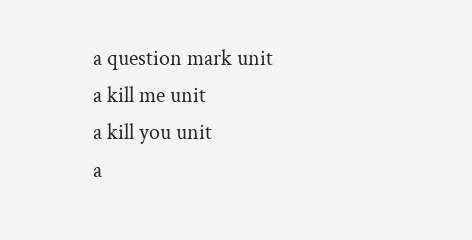a question mark unit
a kill me unit
a kill you unit
a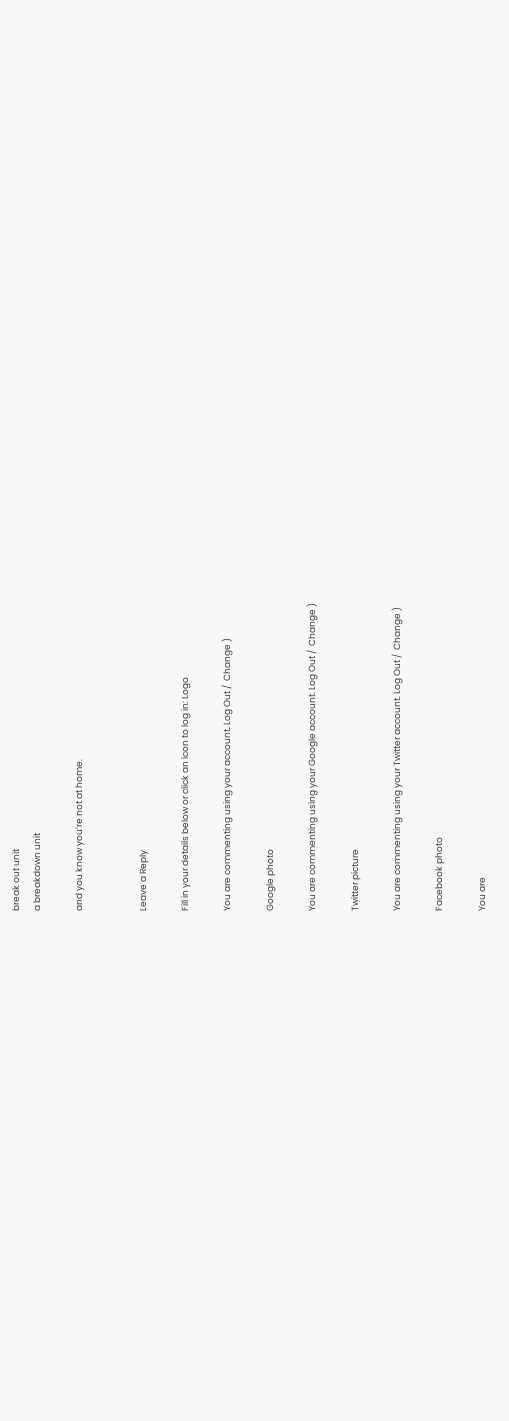break out unit
a breakdown unit

and you know you’re not at home.


Leave a Reply

Fill in your details below or click an icon to log in: Logo

You are commenting using your account. Log Out /  Change )

Google photo

You are commenting using your Google account. Log Out /  Change )

Twitter picture

You are commenting using your Twitter account. Log Out /  Change )

Facebook photo

You are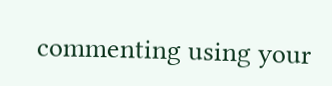commenting using your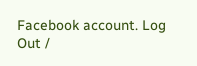Facebook account. Log Out /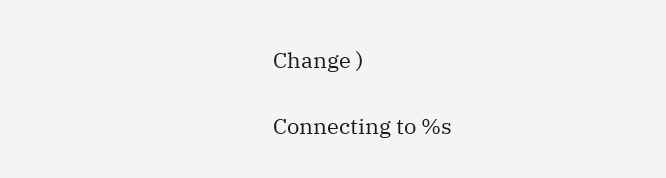Change )

Connecting to %s